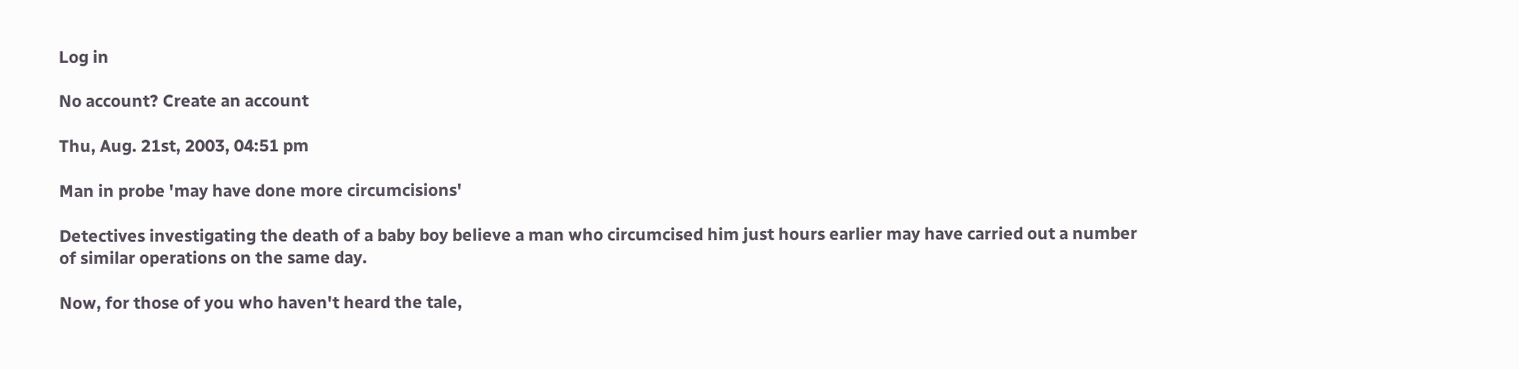Log in

No account? Create an account

Thu, Aug. 21st, 2003, 04:51 pm

Man in probe 'may have done more circumcisions'

Detectives investigating the death of a baby boy believe a man who circumcised him just hours earlier may have carried out a number of similar operations on the same day.

Now, for those of you who haven't heard the tale,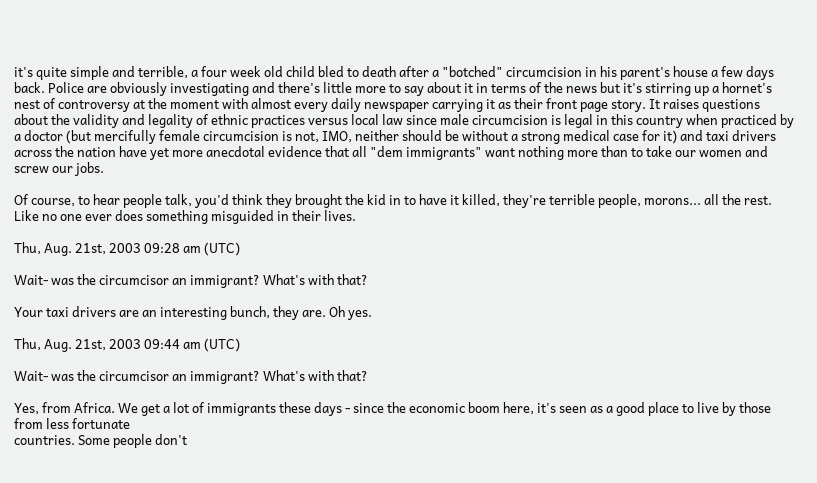it's quite simple and terrible, a four week old child bled to death after a "botched" circumcision in his parent's house a few days back. Police are obviously investigating and there's little more to say about it in terms of the news but it's stirring up a hornet's nest of controversy at the moment with almost every daily newspaper carrying it as their front page story. It raises questions about the validity and legality of ethnic practices versus local law since male circumcision is legal in this country when practiced by a doctor (but mercifully female circumcision is not, IMO, neither should be without a strong medical case for it) and taxi drivers across the nation have yet more anecdotal evidence that all "dem immigrants" want nothing more than to take our women and screw our jobs.

Of course, to hear people talk, you'd think they brought the kid in to have it killed, they're terrible people, morons... all the rest. Like no one ever does something misguided in their lives.

Thu, Aug. 21st, 2003 09:28 am (UTC)

Wait- was the circumcisor an immigrant? What's with that?

Your taxi drivers are an interesting bunch, they are. Oh yes.

Thu, Aug. 21st, 2003 09:44 am (UTC)

Wait- was the circumcisor an immigrant? What's with that?

Yes, from Africa. We get a lot of immigrants these days - since the economic boom here, it's seen as a good place to live by those from less fortunate
countries. Some people don't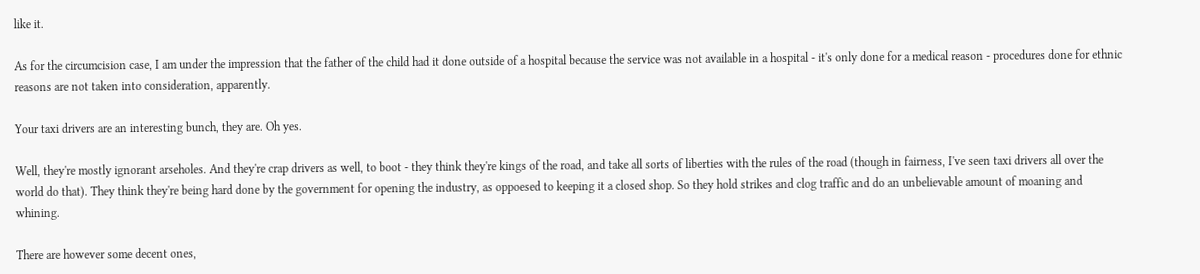like it.

As for the circumcision case, I am under the impression that the father of the child had it done outside of a hospital because the service was not available in a hospital - it's only done for a medical reason - procedures done for ethnic reasons are not taken into consideration, apparently.

Your taxi drivers are an interesting bunch, they are. Oh yes.

Well, they're mostly ignorant arseholes. And they're crap drivers as well, to boot - they think they're kings of the road, and take all sorts of liberties with the rules of the road (though in fairness, I've seen taxi drivers all over the world do that). They think they're being hard done by the government for opening the industry, as oppoesed to keeping it a closed shop. So they hold strikes and clog traffic and do an unbelievable amount of moaning and whining.

There are however some decent ones,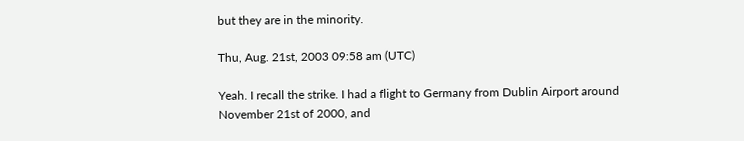but they are in the minority.

Thu, Aug. 21st, 2003 09:58 am (UTC)

Yeah. I recall the strike. I had a flight to Germany from Dublin Airport around November 21st of 2000, and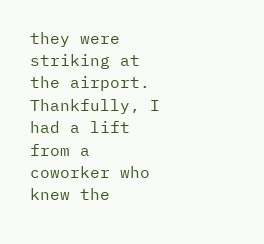they were striking at the airport. Thankfully, I had a lift from a coworker who knew the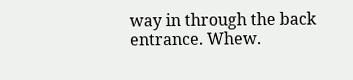way in through the back entrance. Whew.